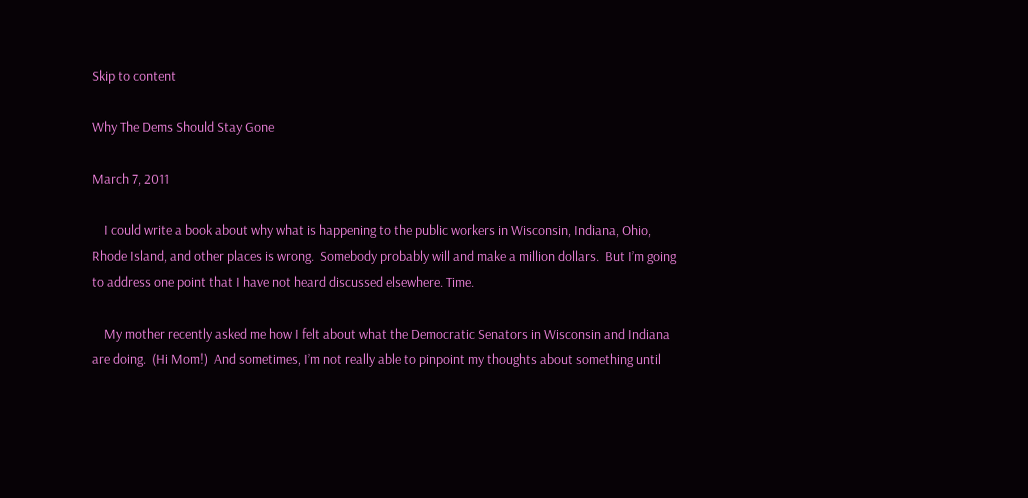Skip to content

Why The Dems Should Stay Gone

March 7, 2011

    I could write a book about why what is happening to the public workers in Wisconsin, Indiana, Ohio, Rhode Island, and other places is wrong.  Somebody probably will and make a million dollars.  But I’m going to address one point that I have not heard discussed elsewhere. Time.

    My mother recently asked me how I felt about what the Democratic Senators in Wisconsin and Indiana are doing.  (Hi Mom!)  And sometimes, I’m not really able to pinpoint my thoughts about something until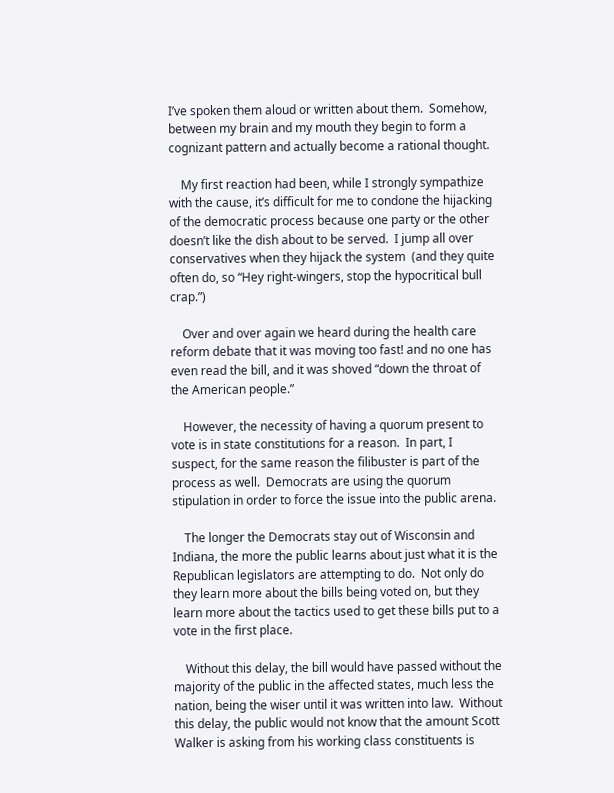I’ve spoken them aloud or written about them.  Somehow, between my brain and my mouth they begin to form a cognizant pattern and actually become a rational thought.

    My first reaction had been, while I strongly sympathize with the cause, it’s difficult for me to condone the hijacking of the democratic process because one party or the other doesn’t like the dish about to be served.  I jump all over conservatives when they hijack the system  (and they quite often do, so “Hey right-wingers, stop the hypocritical bull crap.”)

    Over and over again we heard during the health care reform debate that it was moving too fast! and no one has even read the bill, and it was shoved “down the throat of the American people.”

    However, the necessity of having a quorum present to vote is in state constitutions for a reason.  In part, I suspect, for the same reason the filibuster is part of the process as well.  Democrats are using the quorum stipulation in order to force the issue into the public arena.

    The longer the Democrats stay out of Wisconsin and Indiana, the more the public learns about just what it is the Republican legislators are attempting to do.  Not only do they learn more about the bills being voted on, but they learn more about the tactics used to get these bills put to a vote in the first place.

    Without this delay, the bill would have passed without the majority of the public in the affected states, much less the nation, being the wiser until it was written into law.  Without this delay, the public would not know that the amount Scott Walker is asking from his working class constituents is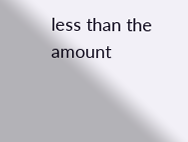less than the amount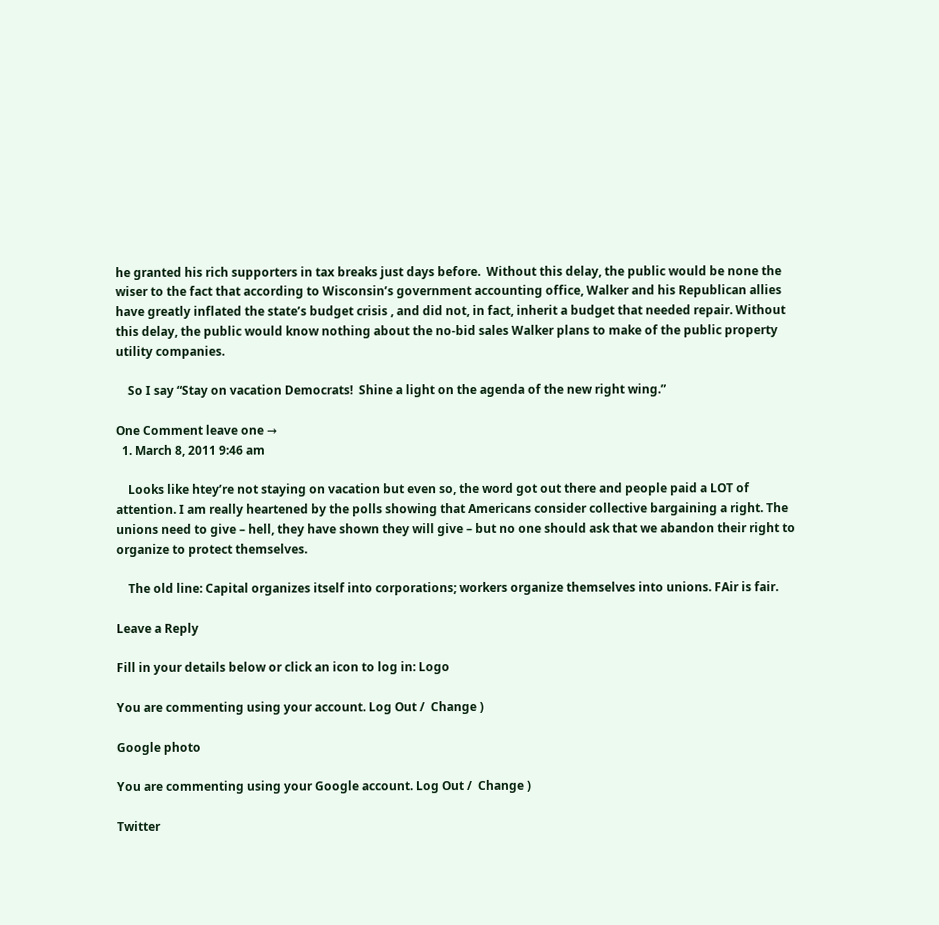he granted his rich supporters in tax breaks just days before.  Without this delay, the public would be none the wiser to the fact that according to Wisconsin’s government accounting office, Walker and his Republican allies have greatly inflated the state’s budget crisis , and did not, in fact, inherit a budget that needed repair. Without this delay, the public would know nothing about the no-bid sales Walker plans to make of the public property utility companies.

    So I say “Stay on vacation Democrats!  Shine a light on the agenda of the new right wing.”

One Comment leave one →
  1. March 8, 2011 9:46 am

    Looks like htey’re not staying on vacation but even so, the word got out there and people paid a LOT of attention. I am really heartened by the polls showing that Americans consider collective bargaining a right. The unions need to give – hell, they have shown they will give – but no one should ask that we abandon their right to organize to protect themselves.

    The old line: Capital organizes itself into corporations; workers organize themselves into unions. FAir is fair.

Leave a Reply

Fill in your details below or click an icon to log in: Logo

You are commenting using your account. Log Out /  Change )

Google photo

You are commenting using your Google account. Log Out /  Change )

Twitter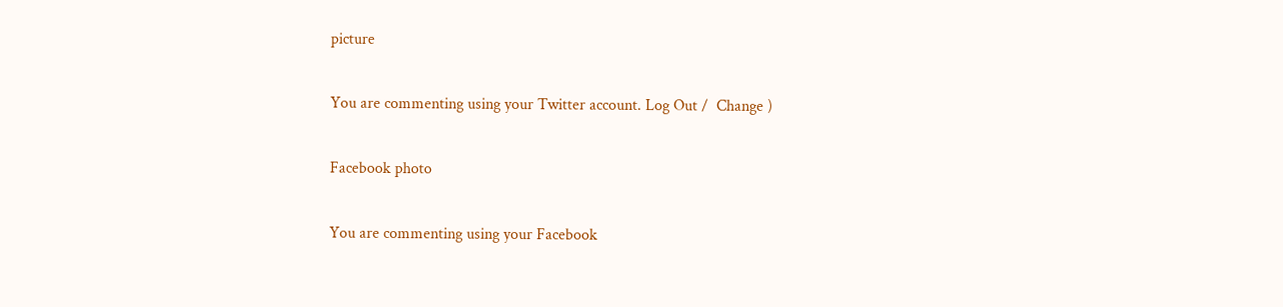picture

You are commenting using your Twitter account. Log Out /  Change )

Facebook photo

You are commenting using your Facebook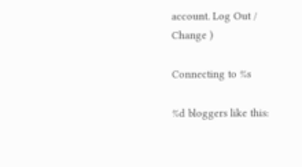account. Log Out /  Change )

Connecting to %s

%d bloggers like this: